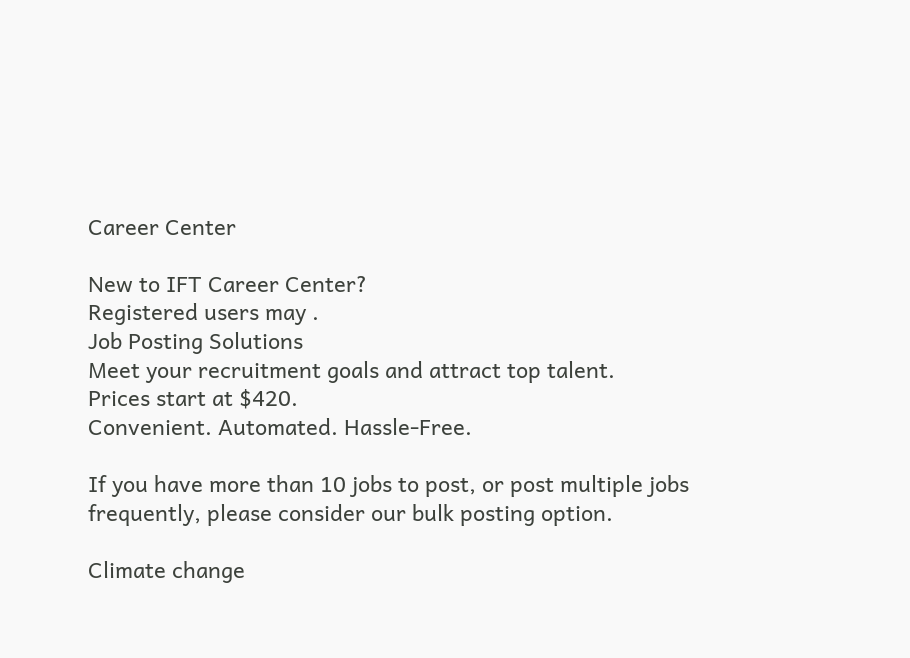Career Center

New to IFT Career Center?
Registered users may .
Job Posting Solutions
Meet your recruitment goals and attract top talent.
Prices start at $420.
Convenient. Automated. Hassle-Free.

If you have more than 10 jobs to post, or post multiple jobs frequently, please consider our bulk posting option.

Climate change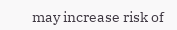may increase risk of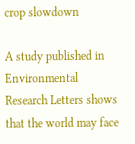crop slowdown

A study published in Environmental Research Letters shows that the world may face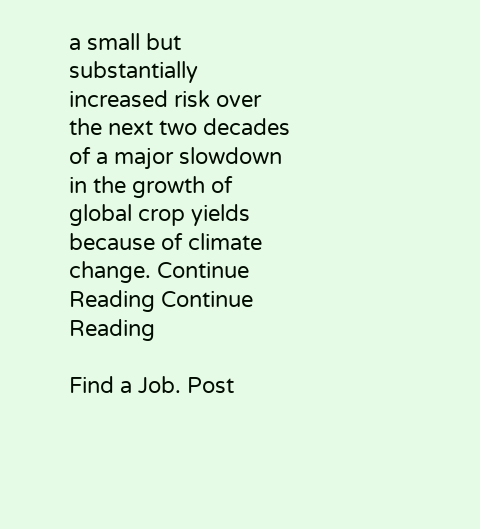a small but substantially increased risk over the next two decades of a major slowdown in the growth of global crop yields because of climate change. Continue Reading Continue Reading

Find a Job. Post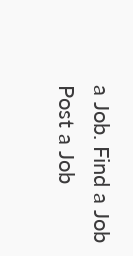a Job. Find a Job Post a Job